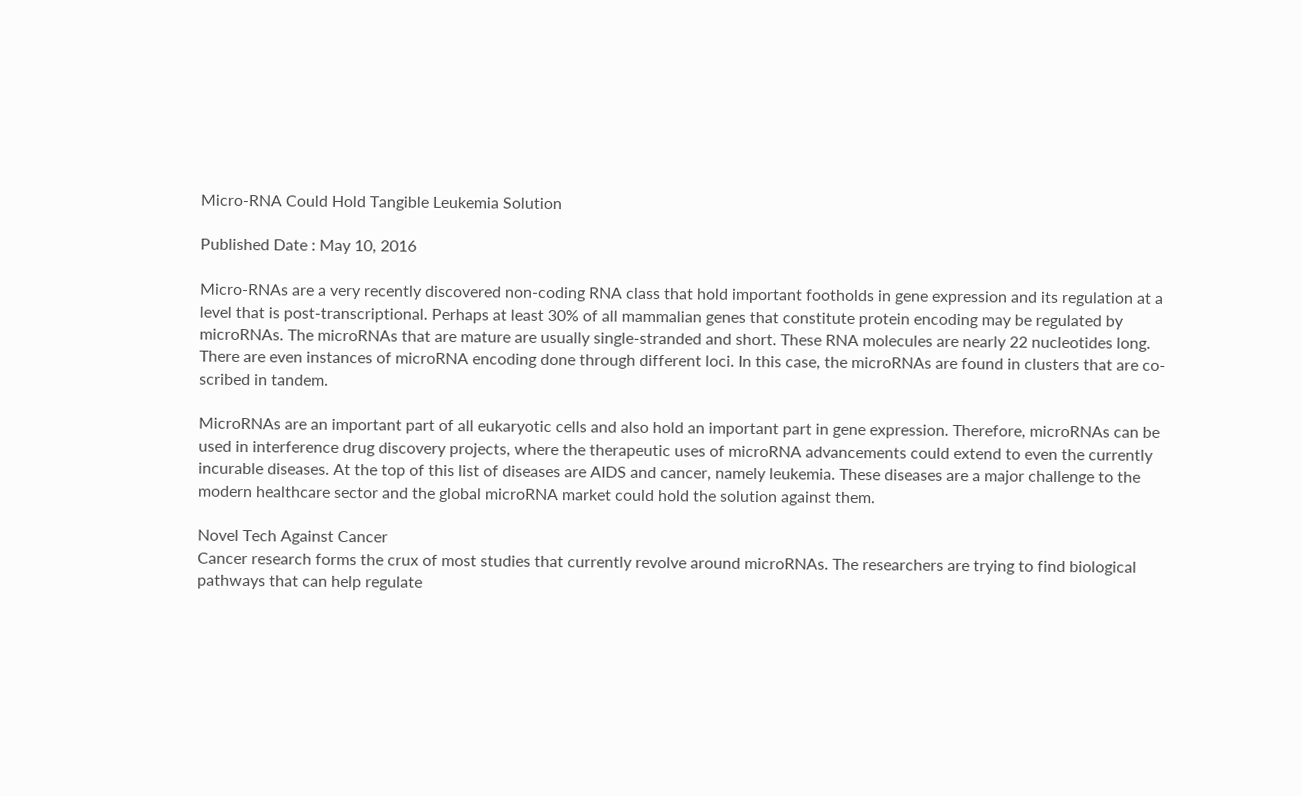Micro-RNA Could Hold Tangible Leukemia Solution

Published Date : May 10, 2016

Micro-RNAs are a very recently discovered non-coding RNA class that hold important footholds in gene expression and its regulation at a level that is post-transcriptional. Perhaps at least 30% of all mammalian genes that constitute protein encoding may be regulated by microRNAs. The microRNAs that are mature are usually single-stranded and short. These RNA molecules are nearly 22 nucleotides long. There are even instances of microRNA encoding done through different loci. In this case, the microRNAs are found in clusters that are co-scribed in tandem.

MicroRNAs are an important part of all eukaryotic cells and also hold an important part in gene expression. Therefore, microRNAs can be used in interference drug discovery projects, where the therapeutic uses of microRNA advancements could extend to even the currently incurable diseases. At the top of this list of diseases are AIDS and cancer, namely leukemia. These diseases are a major challenge to the modern healthcare sector and the global microRNA market could hold the solution against them.

Novel Tech Against Cancer
Cancer research forms the crux of most studies that currently revolve around microRNAs. The researchers are trying to find biological pathways that can help regulate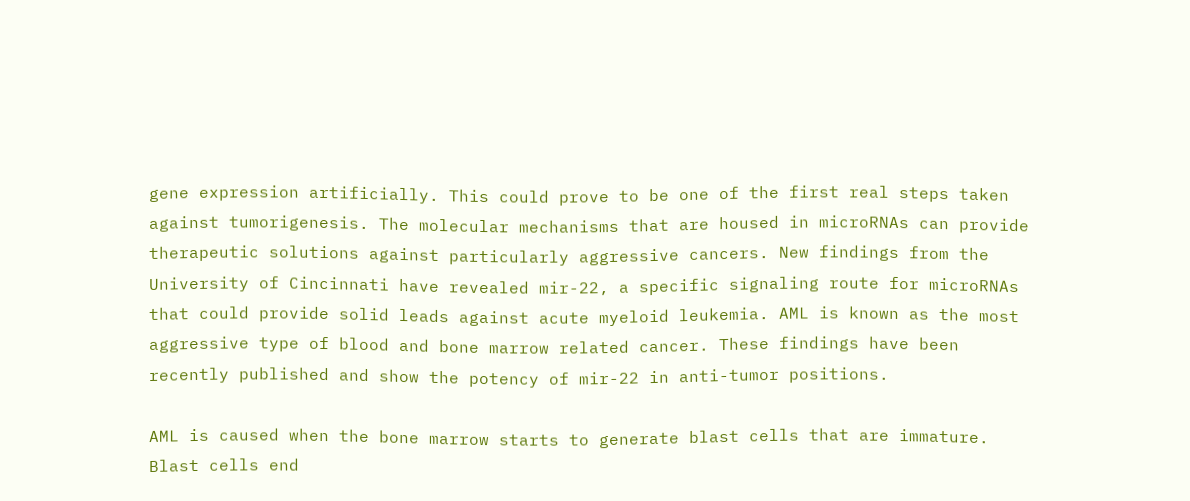gene expression artificially. This could prove to be one of the first real steps taken against tumorigenesis. The molecular mechanisms that are housed in microRNAs can provide therapeutic solutions against particularly aggressive cancers. New findings from the University of Cincinnati have revealed mir-22, a specific signaling route for microRNAs that could provide solid leads against acute myeloid leukemia. AML is known as the most aggressive type of blood and bone marrow related cancer. These findings have been recently published and show the potency of mir-22 in anti-tumor positions.

AML is caused when the bone marrow starts to generate blast cells that are immature. Blast cells end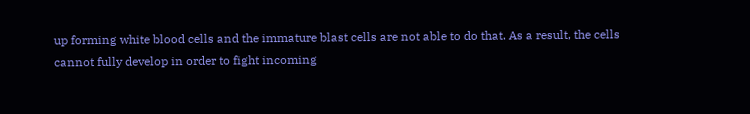up forming white blood cells and the immature blast cells are not able to do that. As a result, the cells cannot fully develop in order to fight incoming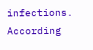infections. According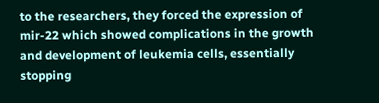to the researchers, they forced the expression of mir-22 which showed complications in the growth and development of leukemia cells, essentially stopping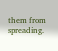them from spreading.